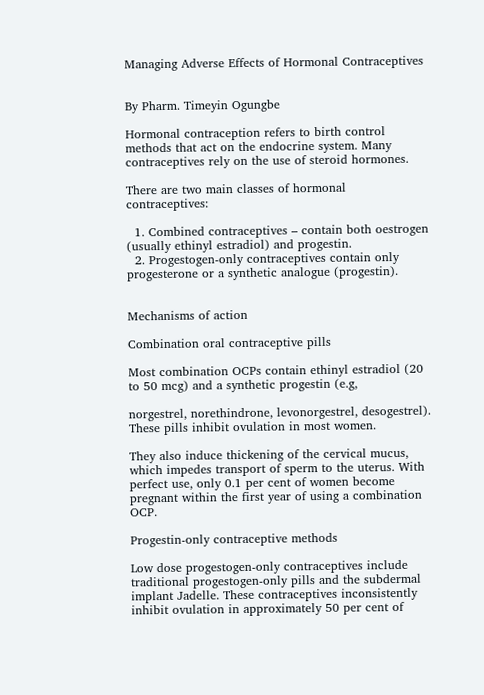Managing Adverse Effects of Hormonal Contraceptives


By Pharm. Timeyin Ogungbe

Hormonal contraception refers to birth control methods that act on the endocrine system. Many contraceptives rely on the use of steroid hormones.

There are two main classes of hormonal contraceptives:

  1. Combined contraceptives – contain both oestrogen (usually ethinyl estradiol) and progestin.
  2. Progestogen-only contraceptives contain only progesterone or a synthetic analogue (progestin).


Mechanisms of action

Combination oral contraceptive pills

Most combination OCPs contain ethinyl estradiol (20 to 50 mcg) and a synthetic progestin (e.g,

norgestrel, norethindrone, levonorgestrel, desogestrel). These pills inhibit ovulation in most women.

They also induce thickening of the cervical mucus, which impedes transport of sperm to the uterus. With perfect use, only 0.1 per cent of women become pregnant within the first year of using a combination OCP.

Progestin-only contraceptive methods

Low dose progestogen-only contraceptives include traditional progestogen-only pills and the subdermal implant Jadelle. These contraceptives inconsistently inhibit ovulation in approximately 50 per cent of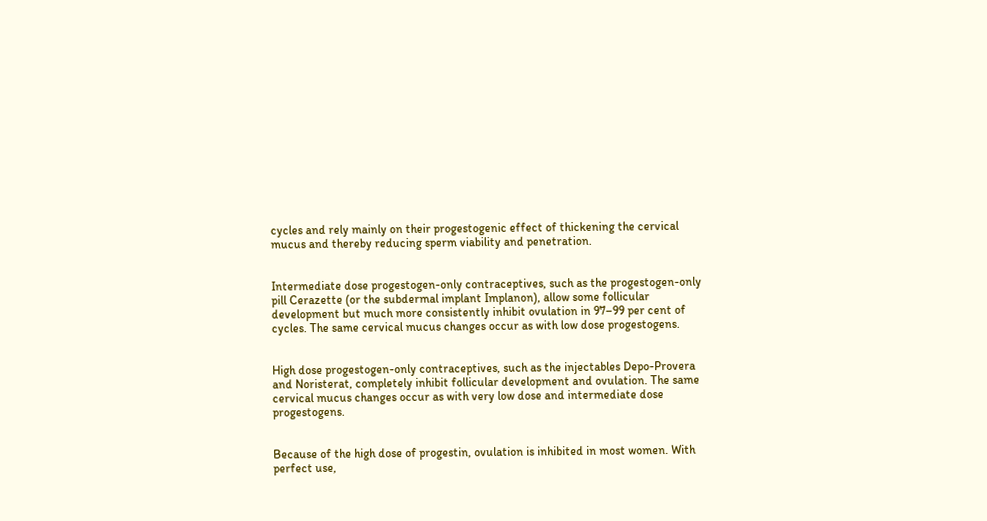cycles and rely mainly on their progestogenic effect of thickening the cervical mucus and thereby reducing sperm viability and penetration.


Intermediate dose progestogen-only contraceptives, such as the progestogen-only pill Cerazette (or the subdermal implant Implanon), allow some follicular development but much more consistently inhibit ovulation in 97–99 per cent of cycles. The same cervical mucus changes occur as with low dose progestogens.


High dose progestogen-only contraceptives, such as the injectables Depo-Provera and Noristerat, completely inhibit follicular development and ovulation. The same cervical mucus changes occur as with very low dose and intermediate dose progestogens.


Because of the high dose of progestin, ovulation is inhibited in most women. With perfect use,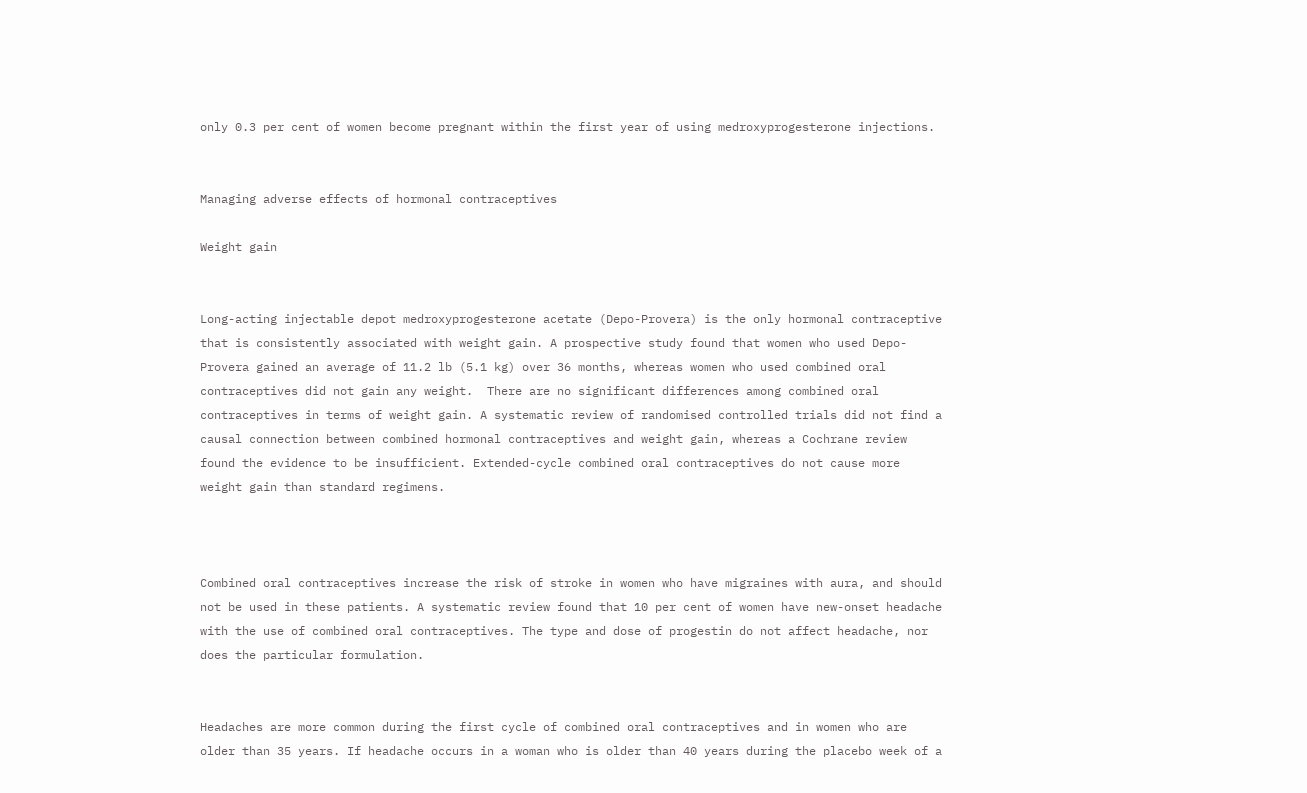only 0.3 per cent of women become pregnant within the first year of using medroxyprogesterone injections.


Managing adverse effects of hormonal contraceptives

Weight gain


Long-acting injectable depot medroxyprogesterone acetate (Depo-Provera) is the only hormonal contraceptive that is consistently associated with weight gain. A prospective study found that women who used Depo-Provera gained an average of 11.2 lb (5.1 kg) over 36 months, whereas women who used combined oral contraceptives did not gain any weight.  There are no significant differences among combined oral contraceptives in terms of weight gain. A systematic review of randomised controlled trials did not find a causal connection between combined hormonal contraceptives and weight gain, whereas a Cochrane review found the evidence to be insufficient. Extended-cycle combined oral contraceptives do not cause more weight gain than standard regimens.



Combined oral contraceptives increase the risk of stroke in women who have migraines with aura, and should not be used in these patients. A systematic review found that 10 per cent of women have new-onset headache with the use of combined oral contraceptives. The type and dose of progestin do not affect headache, nor does the particular formulation.


Headaches are more common during the first cycle of combined oral contraceptives and in women who are older than 35 years. If headache occurs in a woman who is older than 40 years during the placebo week of a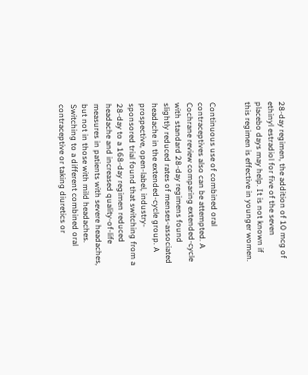28-day regimen, the addition of 10 mcg of ethinyl estradiol for five of the seven placebo days may help. It is not known if this regimen is effective in younger women.


Continuous use of combined oral contraceptives also can be attempted. A Cochrane review comparing extended-cycle with standard 28-day regimens found slightly reduced rates of menses-associated headache in the extended-cycle group. A prospective, open-label, industry-sponsored trial found that switching from a 28-day to a 168-day regimen reduced headache and increased quality-of-life measures in patients with severe headaches, but not in those with mild headaches. Switching to a different combined oral contraceptive or taking diuretics or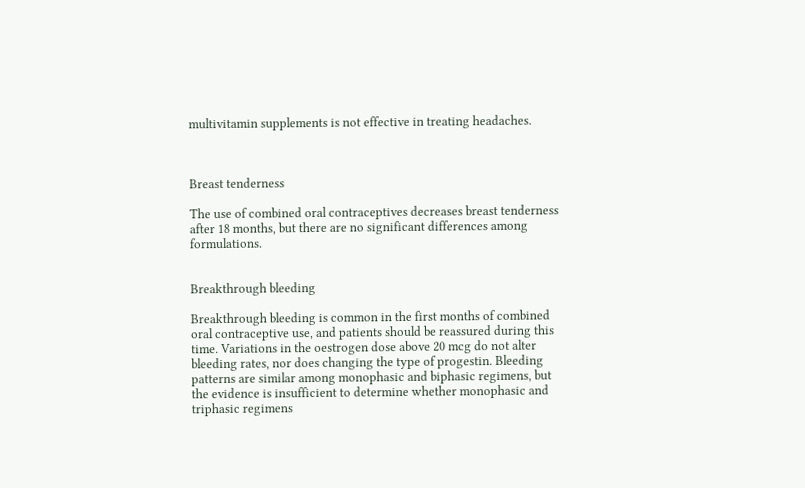multivitamin supplements is not effective in treating headaches.



Breast tenderness

The use of combined oral contraceptives decreases breast tenderness after 18 months, but there are no significant differences among formulations.


Breakthrough bleeding

Breakthrough bleeding is common in the first months of combined oral contraceptive use, and patients should be reassured during this time. Variations in the oestrogen dose above 20 mcg do not alter bleeding rates, nor does changing the type of progestin. Bleeding patterns are similar among monophasic and biphasic regimens, but the evidence is insufficient to determine whether monophasic and triphasic regimens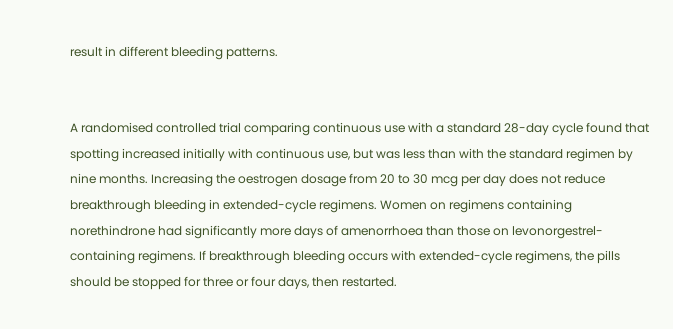result in different bleeding patterns.


A randomised controlled trial comparing continuous use with a standard 28-day cycle found that spotting increased initially with continuous use, but was less than with the standard regimen by nine months. Increasing the oestrogen dosage from 20 to 30 mcg per day does not reduce breakthrough bleeding in extended-cycle regimens. Women on regimens containing norethindrone had significantly more days of amenorrhoea than those on levonorgestrel-containing regimens. If breakthrough bleeding occurs with extended-cycle regimens, the pills should be stopped for three or four days, then restarted.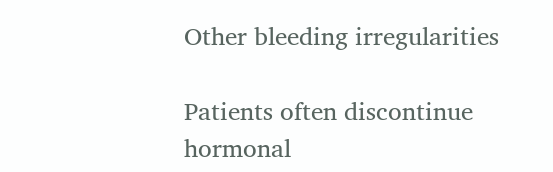Other bleeding irregularities

Patients often discontinue hormonal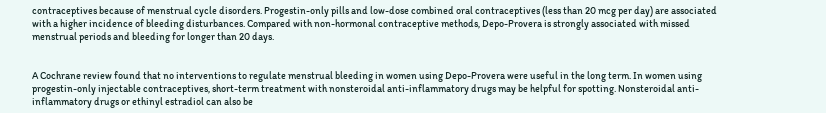contraceptives because of menstrual cycle disorders. Progestin-only pills and low-dose combined oral contraceptives (less than 20 mcg per day) are associated with a higher incidence of bleeding disturbances. Compared with non-hormonal contraceptive methods, Depo-Provera is strongly associated with missed menstrual periods and bleeding for longer than 20 days.


A Cochrane review found that no interventions to regulate menstrual bleeding in women using Depo-Provera were useful in the long term. In women using progestin-only injectable contraceptives, short-term treatment with nonsteroidal anti-inflammatory drugs may be helpful for spotting. Nonsteroidal anti-inflammatory drugs or ethinyl estradiol can also be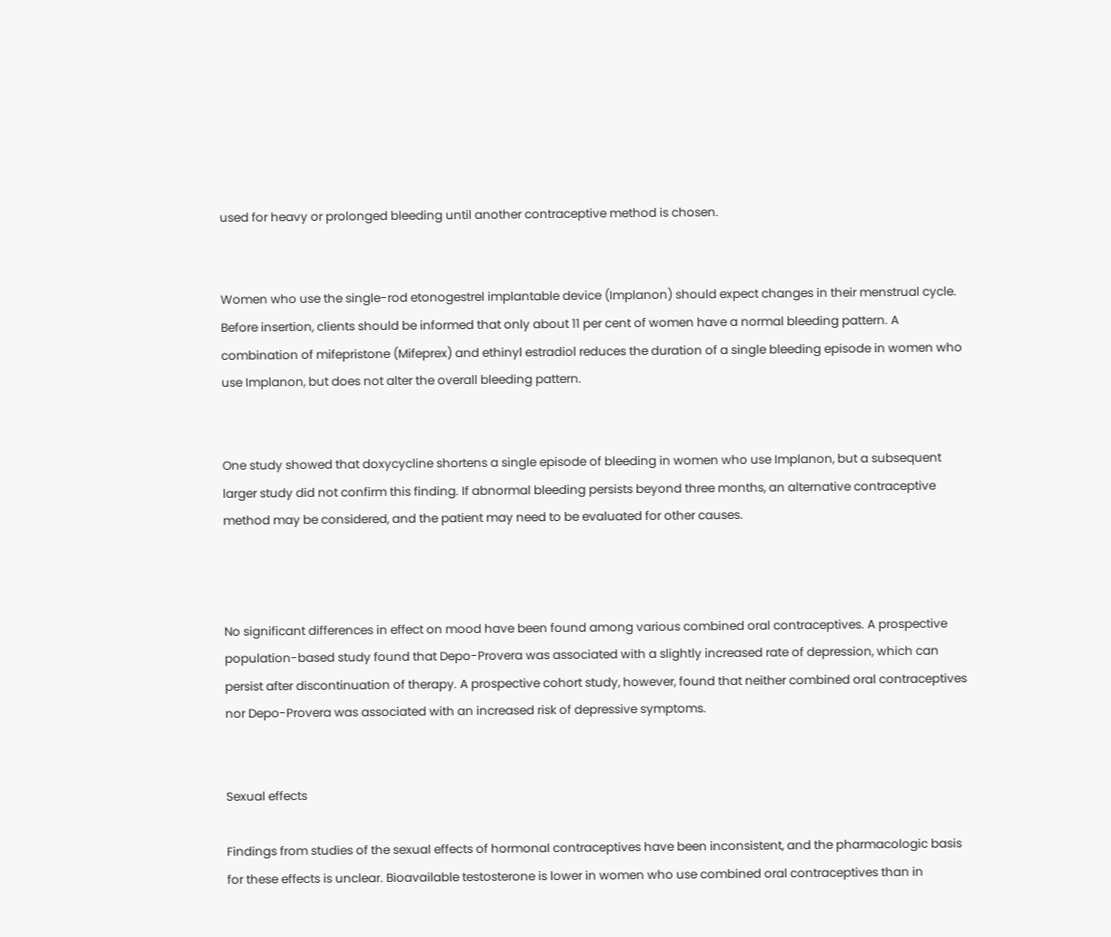used for heavy or prolonged bleeding until another contraceptive method is chosen.


Women who use the single-rod etonogestrel implantable device (Implanon) should expect changes in their menstrual cycle. Before insertion, clients should be informed that only about 11 per cent of women have a normal bleeding pattern. A combination of mifepristone (Mifeprex) and ethinyl estradiol reduces the duration of a single bleeding episode in women who use Implanon, but does not alter the overall bleeding pattern.


One study showed that doxycycline shortens a single episode of bleeding in women who use Implanon, but a subsequent larger study did not confirm this finding. If abnormal bleeding persists beyond three months, an alternative contraceptive method may be considered, and the patient may need to be evaluated for other causes.



No significant differences in effect on mood have been found among various combined oral contraceptives. A prospective population-based study found that Depo-Provera was associated with a slightly increased rate of depression, which can persist after discontinuation of therapy. A prospective cohort study, however, found that neither combined oral contraceptives nor Depo-Provera was associated with an increased risk of depressive symptoms.


Sexual effects

Findings from studies of the sexual effects of hormonal contraceptives have been inconsistent, and the pharmacologic basis for these effects is unclear. Bioavailable testosterone is lower in women who use combined oral contraceptives than in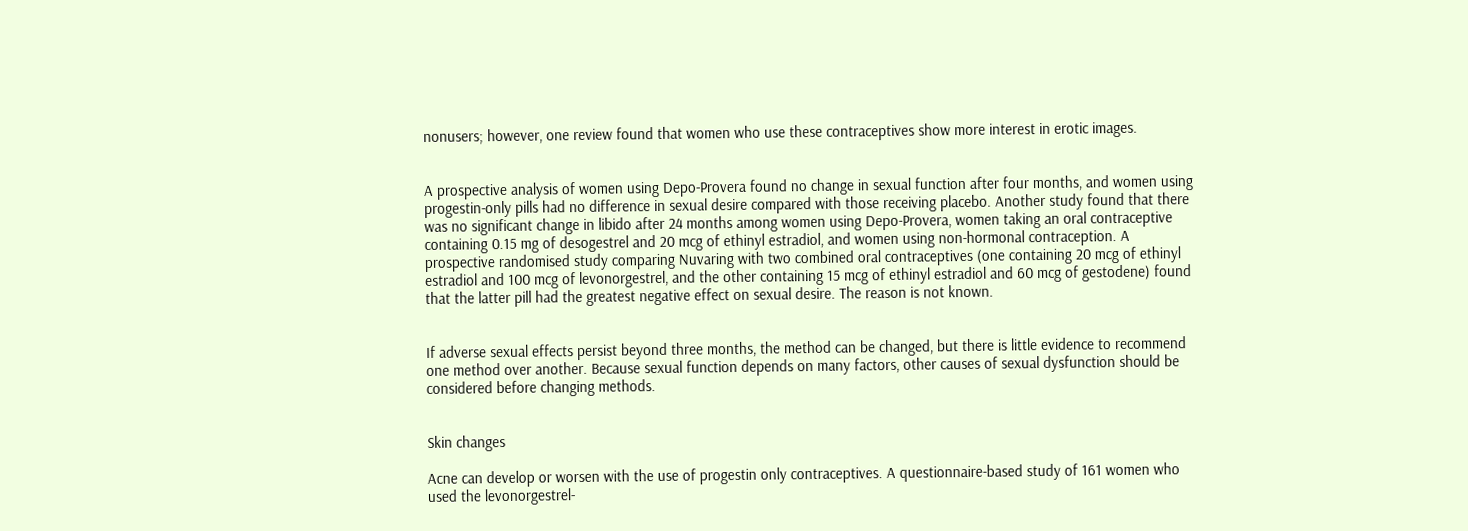nonusers; however, one review found that women who use these contraceptives show more interest in erotic images.


A prospective analysis of women using Depo-Provera found no change in sexual function after four months, and women using progestin-only pills had no difference in sexual desire compared with those receiving placebo. Another study found that there was no significant change in libido after 24 months among women using Depo-Provera, women taking an oral contraceptive containing 0.15 mg of desogestrel and 20 mcg of ethinyl estradiol, and women using non-hormonal contraception. A prospective randomised study comparing Nuvaring with two combined oral contraceptives (one containing 20 mcg of ethinyl estradiol and 100 mcg of levonorgestrel, and the other containing 15 mcg of ethinyl estradiol and 60 mcg of gestodene) found that the latter pill had the greatest negative effect on sexual desire. The reason is not known.


If adverse sexual effects persist beyond three months, the method can be changed, but there is little evidence to recommend one method over another. Because sexual function depends on many factors, other causes of sexual dysfunction should be considered before changing methods.


Skin changes

Acne can develop or worsen with the use of progestin only contraceptives. A questionnaire-based study of 161 women who used the levonorgestrel-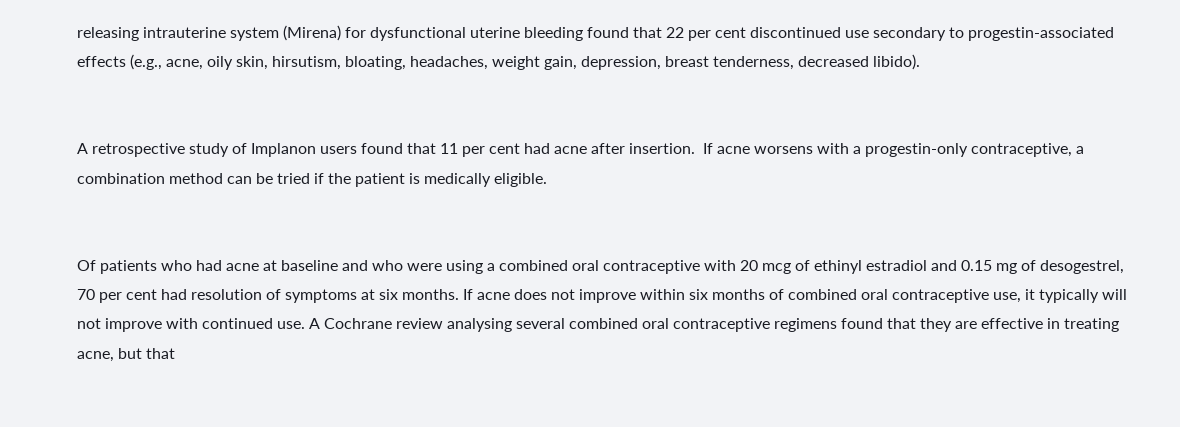releasing intrauterine system (Mirena) for dysfunctional uterine bleeding found that 22 per cent discontinued use secondary to progestin-associated effects (e.g., acne, oily skin, hirsutism, bloating, headaches, weight gain, depression, breast tenderness, decreased libido).


A retrospective study of Implanon users found that 11 per cent had acne after insertion.  If acne worsens with a progestin-only contraceptive, a combination method can be tried if the patient is medically eligible.


Of patients who had acne at baseline and who were using a combined oral contraceptive with 20 mcg of ethinyl estradiol and 0.15 mg of desogestrel, 70 per cent had resolution of symptoms at six months. If acne does not improve within six months of combined oral contraceptive use, it typically will not improve with continued use. A Cochrane review analysing several combined oral contraceptive regimens found that they are effective in treating acne, but that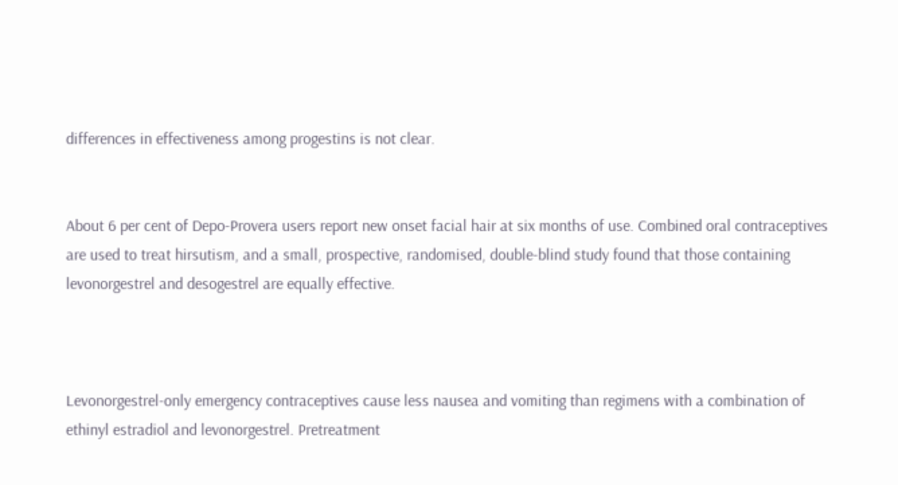differences in effectiveness among progestins is not clear.


About 6 per cent of Depo-Provera users report new onset facial hair at six months of use. Combined oral contraceptives are used to treat hirsutism, and a small, prospective, randomised, double-blind study found that those containing levonorgestrel and desogestrel are equally effective.



Levonorgestrel-only emergency contraceptives cause less nausea and vomiting than regimens with a combination of ethinyl estradiol and levonorgestrel. Pretreatment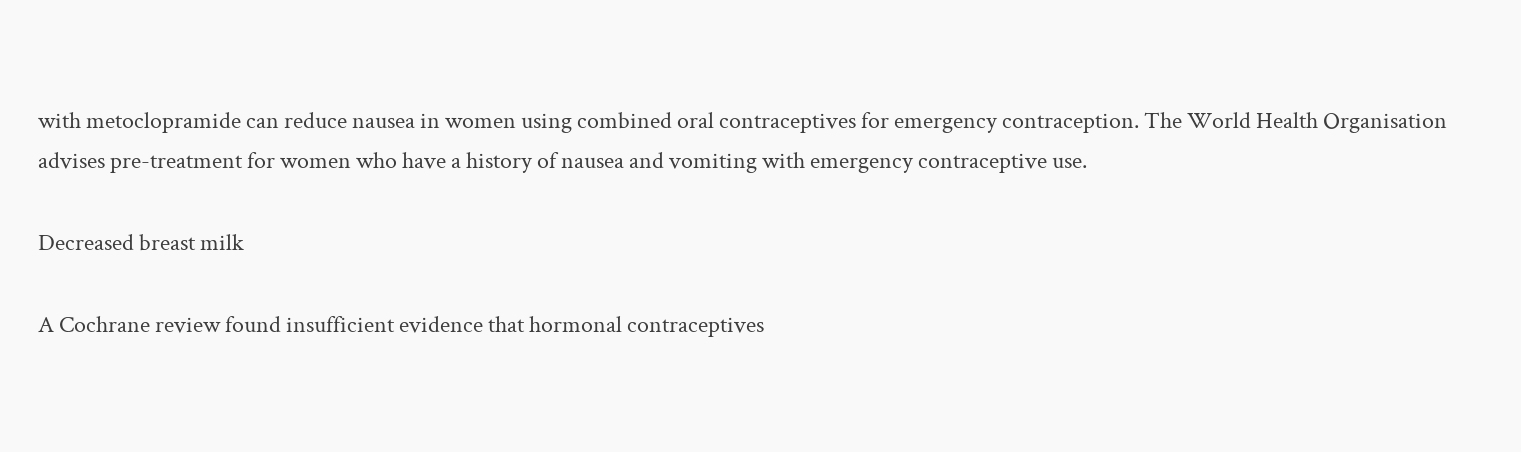with metoclopramide can reduce nausea in women using combined oral contraceptives for emergency contraception. The World Health Organisation advises pre-treatment for women who have a history of nausea and vomiting with emergency contraceptive use.

Decreased breast milk

A Cochrane review found insufficient evidence that hormonal contraceptives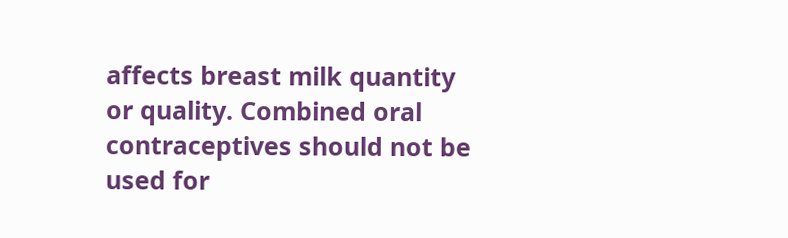affects breast milk quantity or quality. Combined oral contraceptives should not be used for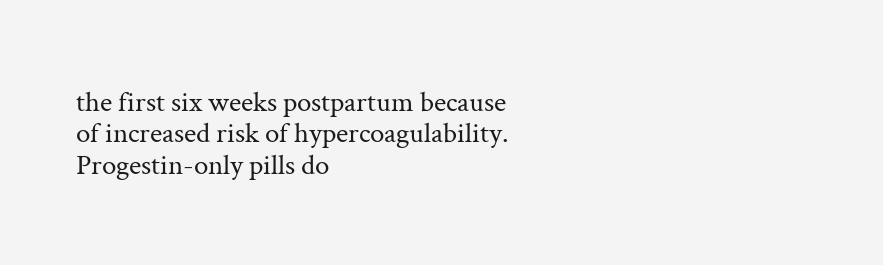the first six weeks postpartum because of increased risk of hypercoagulability. Progestin-only pills do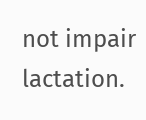not impair lactation.